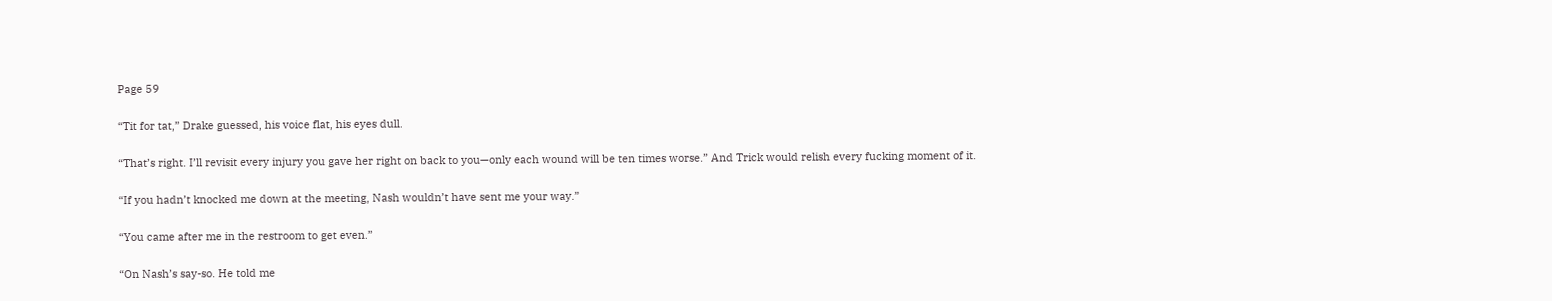Page 59

“Tit for tat,” Drake guessed, his voice flat, his eyes dull.

“That’s right. I’ll revisit every injury you gave her right on back to you—only each wound will be ten times worse.” And Trick would relish every fucking moment of it.

“If you hadn’t knocked me down at the meeting, Nash wouldn’t have sent me your way.”

“You came after me in the restroom to get even.”

“On Nash’s say-so. He told me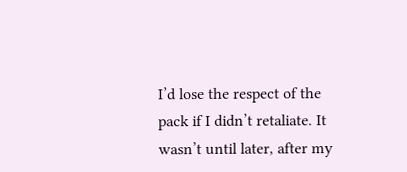I’d lose the respect of the pack if I didn’t retaliate. It wasn’t until later, after my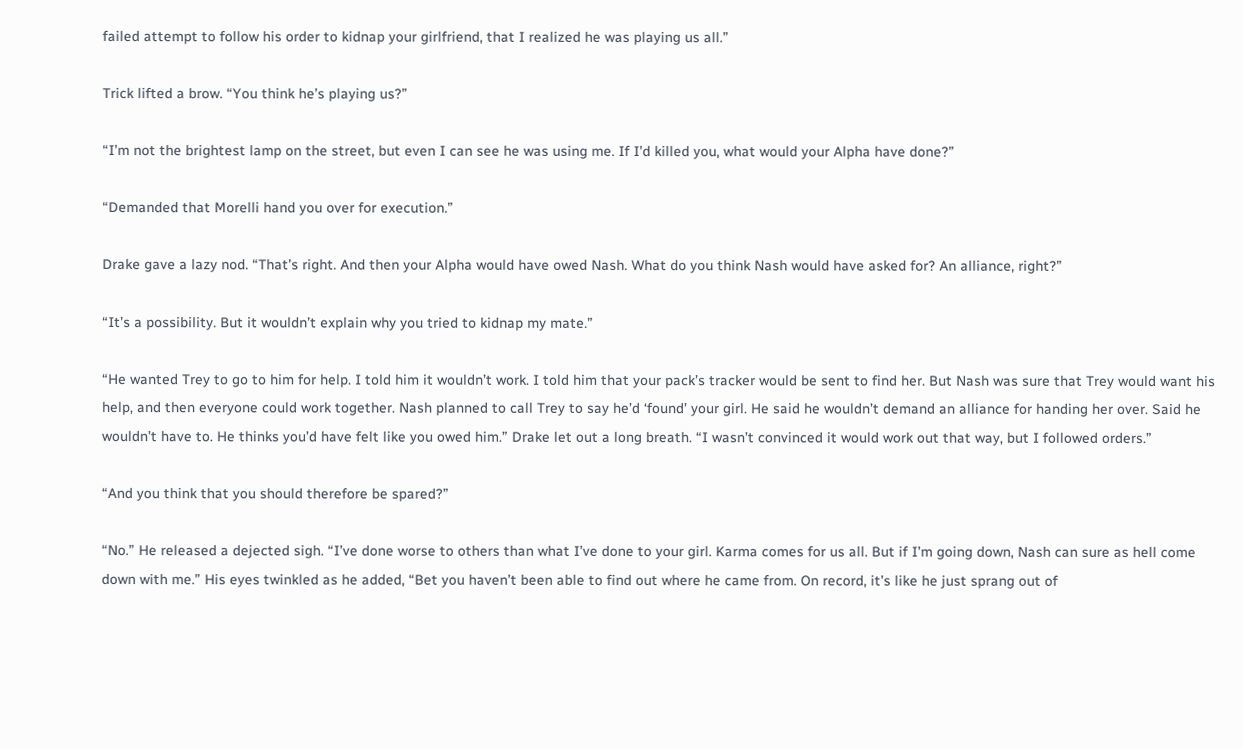failed attempt to follow his order to kidnap your girlfriend, that I realized he was playing us all.”

Trick lifted a brow. “You think he’s playing us?”

“I’m not the brightest lamp on the street, but even I can see he was using me. If I’d killed you, what would your Alpha have done?”

“Demanded that Morelli hand you over for execution.”

Drake gave a lazy nod. “That’s right. And then your Alpha would have owed Nash. What do you think Nash would have asked for? An alliance, right?”

“It’s a possibility. But it wouldn’t explain why you tried to kidnap my mate.”

“He wanted Trey to go to him for help. I told him it wouldn’t work. I told him that your pack’s tracker would be sent to find her. But Nash was sure that Trey would want his help, and then everyone could work together. Nash planned to call Trey to say he’d ‘found’ your girl. He said he wouldn’t demand an alliance for handing her over. Said he wouldn’t have to. He thinks you’d have felt like you owed him.” Drake let out a long breath. “I wasn’t convinced it would work out that way, but I followed orders.”

“And you think that you should therefore be spared?”

“No.” He released a dejected sigh. “I’ve done worse to others than what I’ve done to your girl. Karma comes for us all. But if I’m going down, Nash can sure as hell come down with me.” His eyes twinkled as he added, “Bet you haven’t been able to find out where he came from. On record, it’s like he just sprang out of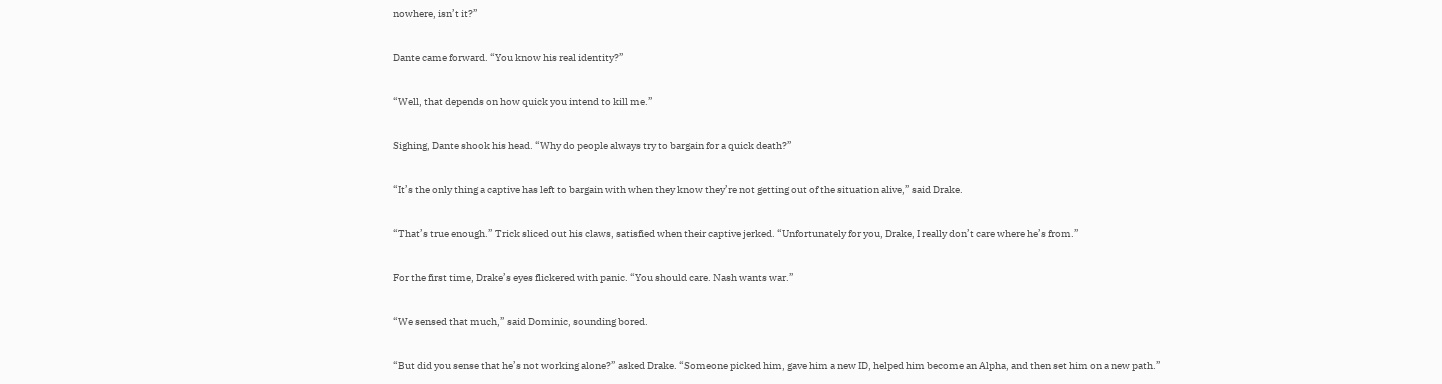nowhere, isn’t it?”

Dante came forward. “You know his real identity?”

“Well, that depends on how quick you intend to kill me.”

Sighing, Dante shook his head. “Why do people always try to bargain for a quick death?”

“It’s the only thing a captive has left to bargain with when they know they’re not getting out of the situation alive,” said Drake.

“That’s true enough.” Trick sliced out his claws, satisfied when their captive jerked. “Unfortunately for you, Drake, I really don’t care where he’s from.”

For the first time, Drake’s eyes flickered with panic. “You should care. Nash wants war.”

“We sensed that much,” said Dominic, sounding bored.

“But did you sense that he’s not working alone?” asked Drake. “Someone picked him, gave him a new ID, helped him become an Alpha, and then set him on a new path.”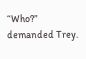“Who?” demanded Trey.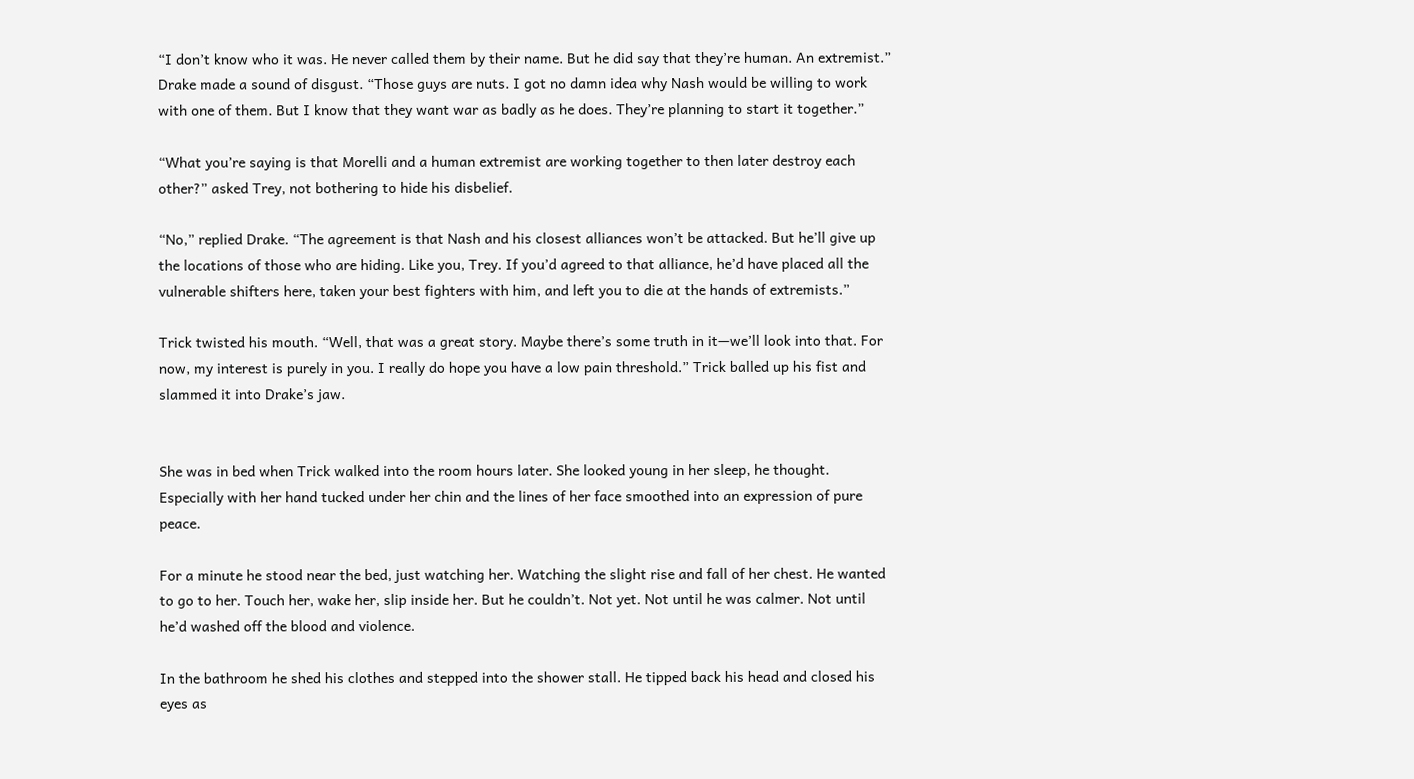“I don’t know who it was. He never called them by their name. But he did say that they’re human. An extremist.” Drake made a sound of disgust. “Those guys are nuts. I got no damn idea why Nash would be willing to work with one of them. But I know that they want war as badly as he does. They’re planning to start it together.”

“What you’re saying is that Morelli and a human extremist are working together to then later destroy each other?” asked Trey, not bothering to hide his disbelief.

“No,” replied Drake. “The agreement is that Nash and his closest alliances won’t be attacked. But he’ll give up the locations of those who are hiding. Like you, Trey. If you’d agreed to that alliance, he’d have placed all the vulnerable shifters here, taken your best fighters with him, and left you to die at the hands of extremists.”

Trick twisted his mouth. “Well, that was a great story. Maybe there’s some truth in it—we’ll look into that. For now, my interest is purely in you. I really do hope you have a low pain threshold.” Trick balled up his fist and slammed it into Drake’s jaw.


She was in bed when Trick walked into the room hours later. She looked young in her sleep, he thought. Especially with her hand tucked under her chin and the lines of her face smoothed into an expression of pure peace.

For a minute he stood near the bed, just watching her. Watching the slight rise and fall of her chest. He wanted to go to her. Touch her, wake her, slip inside her. But he couldn’t. Not yet. Not until he was calmer. Not until he’d washed off the blood and violence.

In the bathroom he shed his clothes and stepped into the shower stall. He tipped back his head and closed his eyes as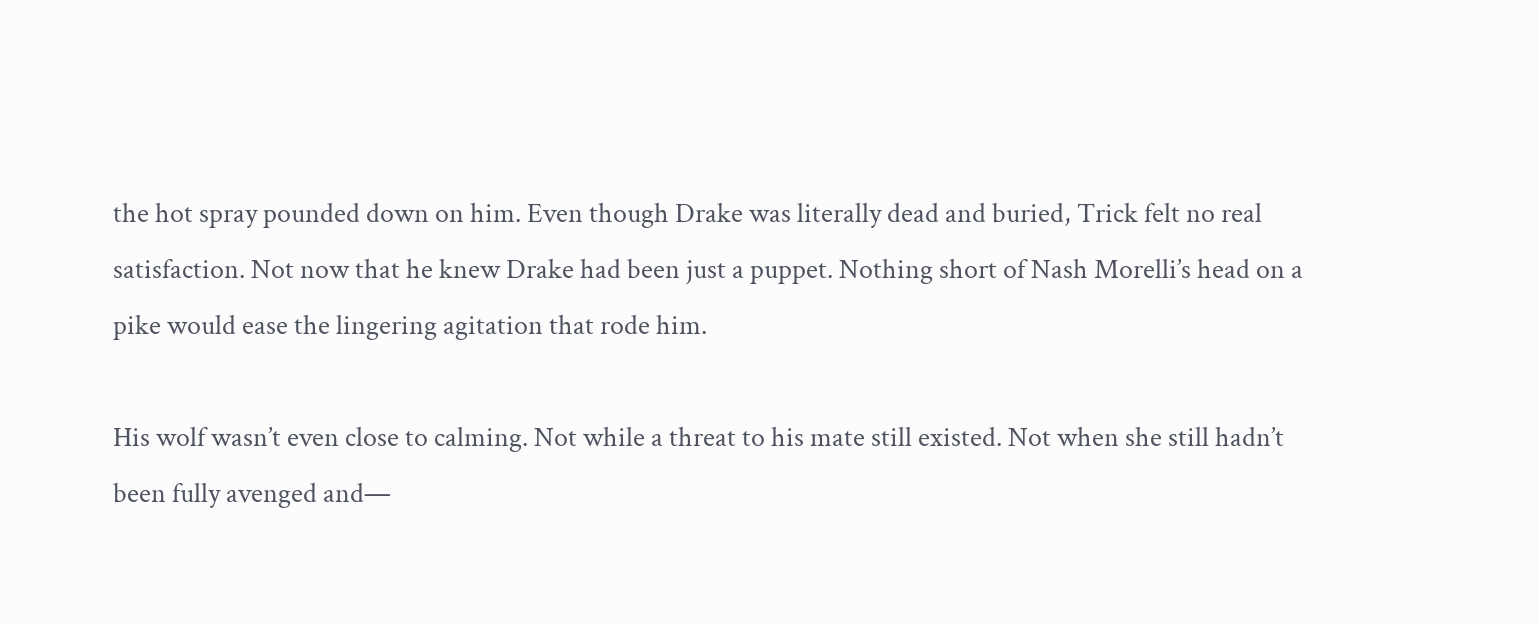the hot spray pounded down on him. Even though Drake was literally dead and buried, Trick felt no real satisfaction. Not now that he knew Drake had been just a puppet. Nothing short of Nash Morelli’s head on a pike would ease the lingering agitation that rode him.

His wolf wasn’t even close to calming. Not while a threat to his mate still existed. Not when she still hadn’t been fully avenged and—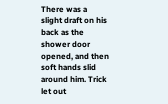There was a slight draft on his back as the shower door opened, and then soft hands slid around him. Trick let out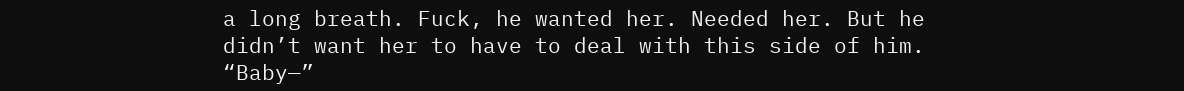a long breath. Fuck, he wanted her. Needed her. But he didn’t want her to have to deal with this side of him. “Baby—”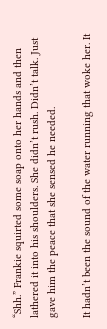“Shh.” Frankie squirted some soap onto her hands and then lathered it into his shoulders. She didn’t rush. Didn’t talk. Just gave him the peace that she sensed he needed.

It hadn’t been the sound of the water running that woke her. It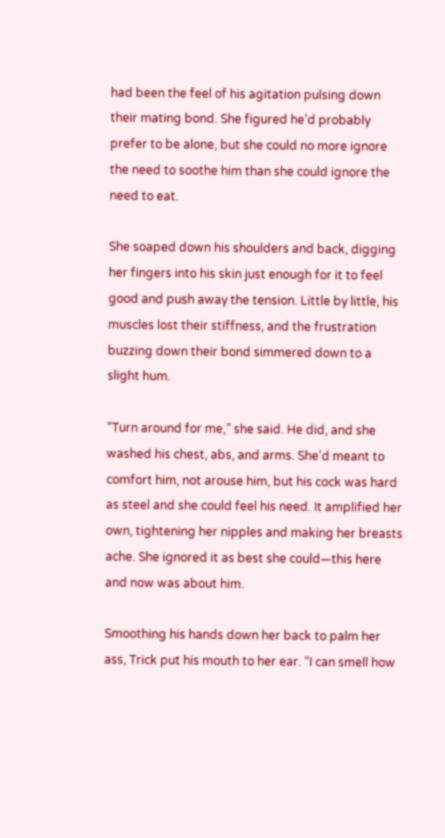had been the feel of his agitation pulsing down their mating bond. She figured he’d probably prefer to be alone, but she could no more ignore the need to soothe him than she could ignore the need to eat.

She soaped down his shoulders and back, digging her fingers into his skin just enough for it to feel good and push away the tension. Little by little, his muscles lost their stiffness, and the frustration buzzing down their bond simmered down to a slight hum.

“Turn around for me,” she said. He did, and she washed his chest, abs, and arms. She’d meant to comfort him, not arouse him, but his cock was hard as steel and she could feel his need. It amplified her own, tightening her nipples and making her breasts ache. She ignored it as best she could—this here and now was about him.

Smoothing his hands down her back to palm her ass, Trick put his mouth to her ear. “I can smell how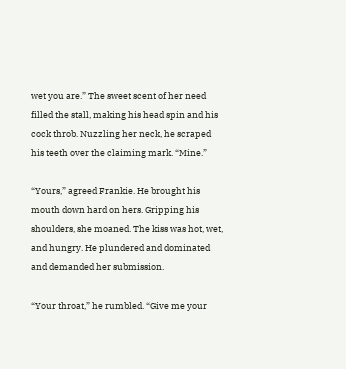wet you are.” The sweet scent of her need filled the stall, making his head spin and his cock throb. Nuzzling her neck, he scraped his teeth over the claiming mark. “Mine.”

“Yours,” agreed Frankie. He brought his mouth down hard on hers. Gripping his shoulders, she moaned. The kiss was hot, wet, and hungry. He plundered and dominated and demanded her submission.

“Your throat,” he rumbled. “Give me your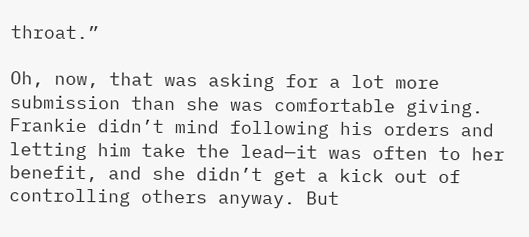throat.”

Oh, now, that was asking for a lot more submission than she was comfortable giving. Frankie didn’t mind following his orders and letting him take the lead—it was often to her benefit, and she didn’t get a kick out of controlling others anyway. But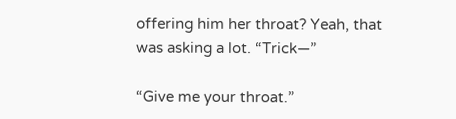offering him her throat? Yeah, that was asking a lot. “Trick—”

“Give me your throat.”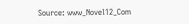Source: www_Novel12_Com